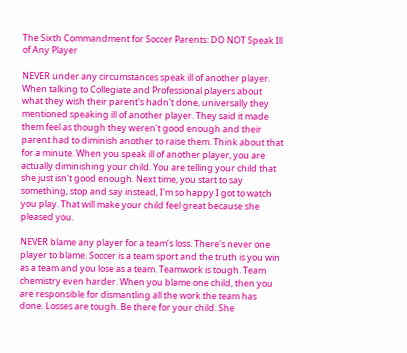The Sixth Commandment for Soccer Parents: DO NOT Speak Ill of Any Player

NEVER under any circumstances speak ill of another player. When talking to Collegiate and Professional players about what they wish their parent's hadn't done, universally they mentioned speaking ill of another player. They said it made them feel as though they weren't good enough and their parent had to diminish another to raise them. Think about that for a minute. When you speak ill of another player, you are actually diminishing your child. You are telling your child that she just isn't good enough. Next time, you start to say something, stop and say instead, I'm so happy I got to watch you play. That will make your child feel great because she pleased you.

NEVER blame any player for a team’s loss. There's never one player to blame. Soccer is a team sport and the truth is you win as a team and you lose as a team. Teamwork is tough. Team chemistry even harder. When you blame one child, then you are responsible for dismantling all the work the team has done. Losses are tough. Be there for your child. She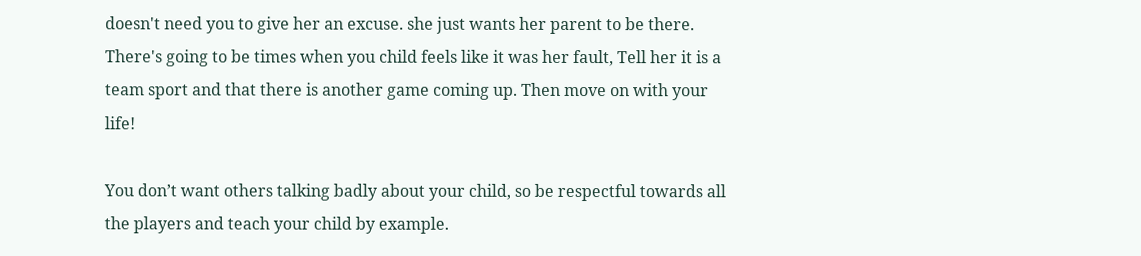doesn't need you to give her an excuse. she just wants her parent to be there. There's going to be times when you child feels like it was her fault, Tell her it is a team sport and that there is another game coming up. Then move on with your life!

You don’t want others talking badly about your child, so be respectful towards all the players and teach your child by example.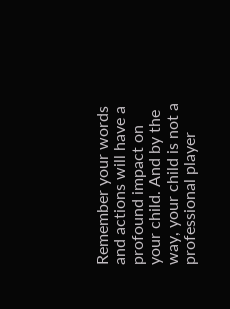Remember your words and actions will have a profound impact on your child. And by the way, your child is not a professional player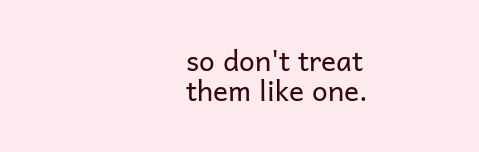so don't treat them like one.